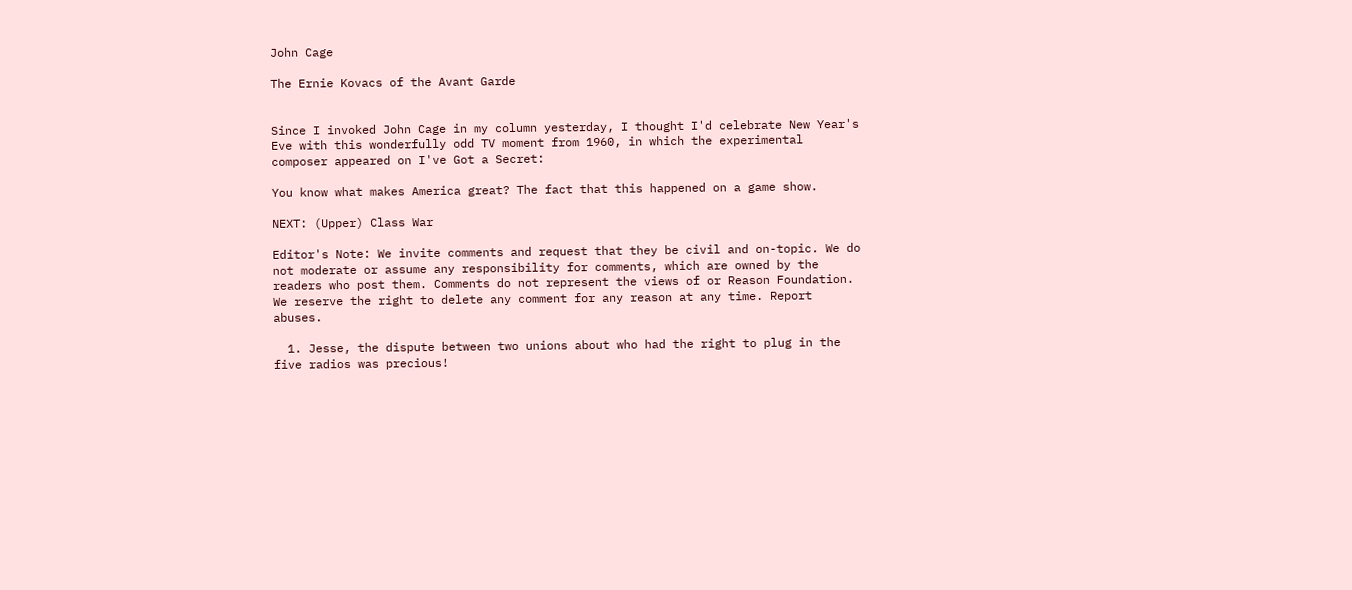John Cage

The Ernie Kovacs of the Avant Garde


Since I invoked John Cage in my column yesterday, I thought I'd celebrate New Year's Eve with this wonderfully odd TV moment from 1960, in which the experimental composer appeared on I've Got a Secret:

You know what makes America great? The fact that this happened on a game show.

NEXT: (Upper) Class War

Editor's Note: We invite comments and request that they be civil and on-topic. We do not moderate or assume any responsibility for comments, which are owned by the readers who post them. Comments do not represent the views of or Reason Foundation. We reserve the right to delete any comment for any reason at any time. Report abuses.

  1. Jesse, the dispute between two unions about who had the right to plug in the five radios was precious!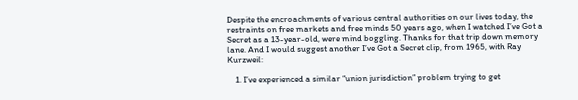Despite the encroachments of various central authorities on our lives today, the restraints on free markets and free minds 50 years ago, when I watched I’ve Got a Secret as a 13-year-old, were mind boggling. Thanks for that trip down memory lane. And I would suggest another I’ve Got a Secret clip, from 1965, with Ray Kurzweil:

    1. I’ve experienced a similar “union jurisdiction” problem trying to get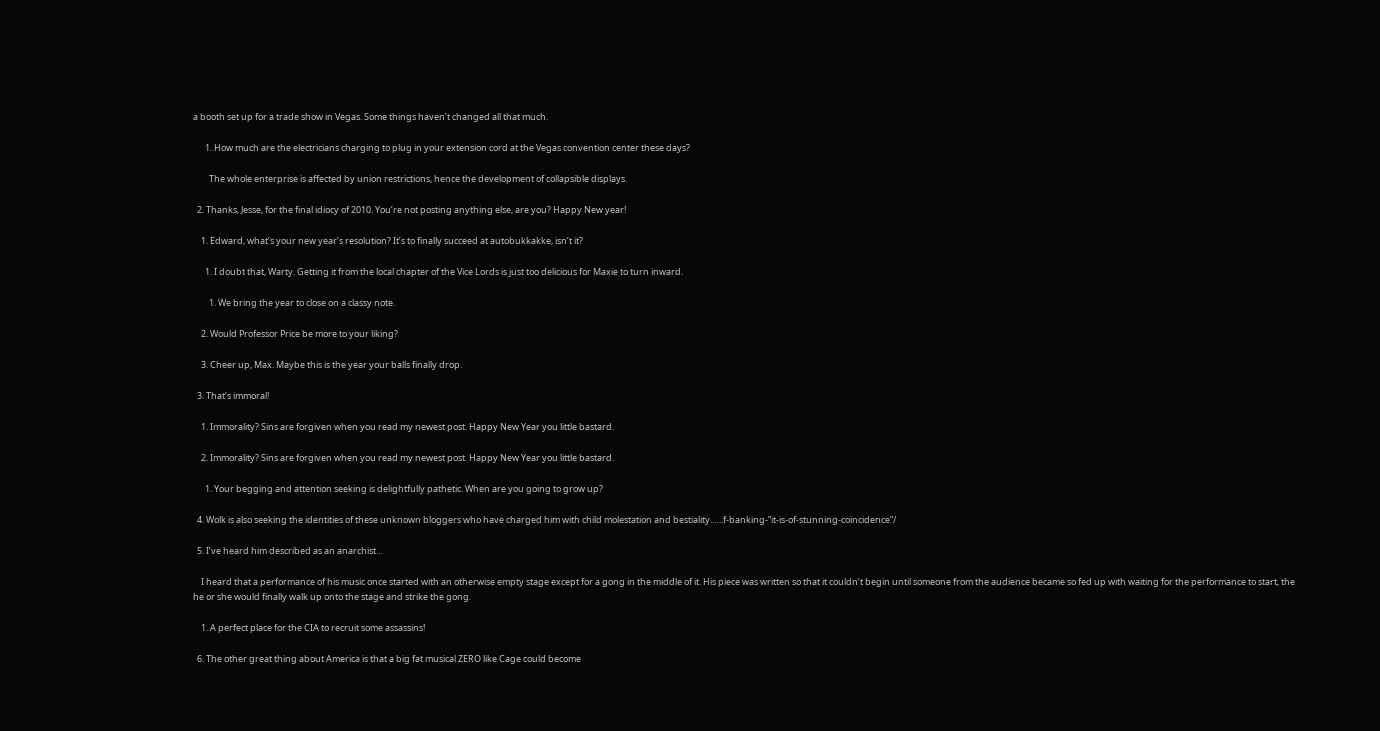a booth set up for a trade show in Vegas. Some things haven’t changed all that much.

      1. How much are the electricians charging to plug in your extension cord at the Vegas convention center these days?

        The whole enterprise is affected by union restrictions, hence the development of collapsible displays.

  2. Thanks, Jesse, for the final idiocy of 2010. You’re not posting anything else, are you? Happy New year!

    1. Edward, what’s your new year’s resolution? It’s to finally succeed at autobukkakke, isn’t it?

      1. I doubt that, Warty. Getting it from the local chapter of the Vice Lords is just too delicious for Maxie to turn inward.

        1. We bring the year to close on a classy note.

    2. Would Professor Price be more to your liking?

    3. Cheer up, Max. Maybe this is the year your balls finally drop.

  3. That’s immoral!

    1. Immorality? Sins are forgiven when you read my newest post. Happy New Year you little bastard.

    2. Immorality? Sins are forgiven when you read my newest post. Happy New Year you little bastard.

      1. Your begging and attention seeking is delightfully pathetic. When are you going to grow up?

  4. Wolk is also seeking the identities of these unknown bloggers who have charged him with child molestation and bestiality.…..f-banking-“it-is-of-stunning-coincidence”/

  5. I’ve heard him described as an anarchist…

    I heard that a performance of his music once started with an otherwise empty stage except for a gong in the middle of it. His piece was written so that it couldn’t begin until someone from the audience became so fed up with waiting for the performance to start, the he or she would finally walk up onto the stage and strike the gong.

    1. A perfect place for the CIA to recruit some assassins!

  6. The other great thing about America is that a big fat musical ZERO like Cage could become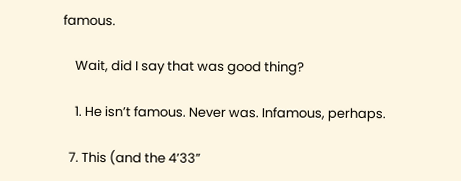famous.

    Wait, did I say that was good thing?

    1. He isn’t famous. Never was. Infamous, perhaps.

  7. This (and the 4’33”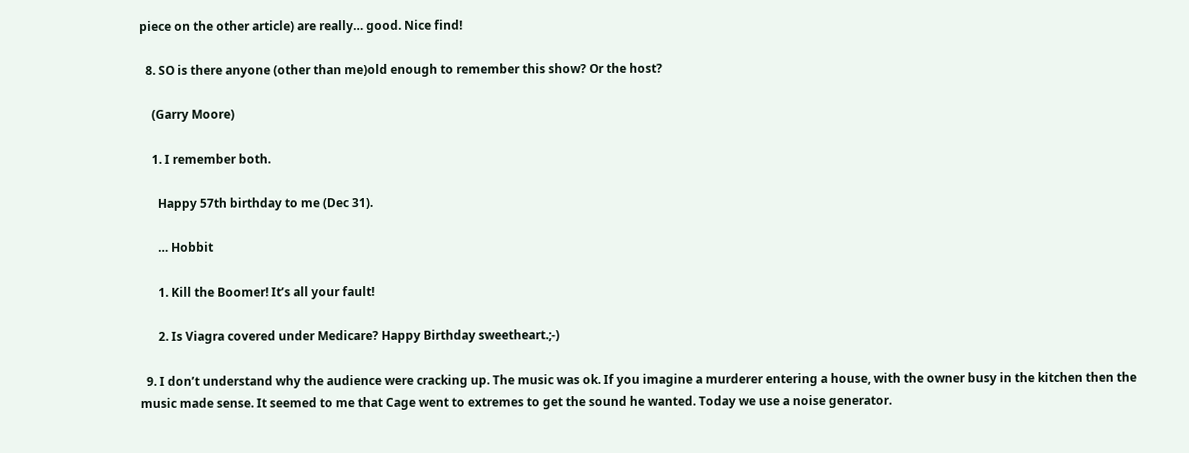piece on the other article) are really… good. Nice find!

  8. SO is there anyone (other than me)old enough to remember this show? Or the host?

    (Garry Moore)

    1. I remember both.

      Happy 57th birthday to me (Dec 31).

      … Hobbit

      1. Kill the Boomer! It’s all your fault!

      2. Is Viagra covered under Medicare? Happy Birthday sweetheart.;-)

  9. I don’t understand why the audience were cracking up. The music was ok. If you imagine a murderer entering a house, with the owner busy in the kitchen then the music made sense. It seemed to me that Cage went to extremes to get the sound he wanted. Today we use a noise generator.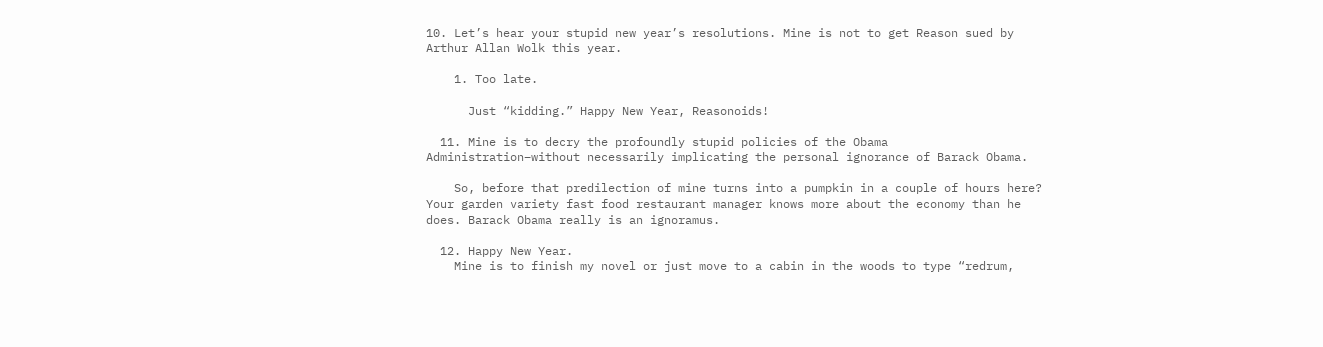10. Let’s hear your stupid new year’s resolutions. Mine is not to get Reason sued by Arthur Allan Wolk this year.

    1. Too late.

      Just “kidding.” Happy New Year, Reasonoids!

  11. Mine is to decry the profoundly stupid policies of the Obama Administration–without necessarily implicating the personal ignorance of Barack Obama.

    So, before that predilection of mine turns into a pumpkin in a couple of hours here? Your garden variety fast food restaurant manager knows more about the economy than he does. Barack Obama really is an ignoramus.

  12. Happy New Year.
    Mine is to finish my novel or just move to a cabin in the woods to type “redrum,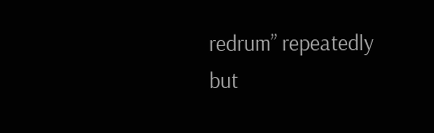redrum” repeatedly but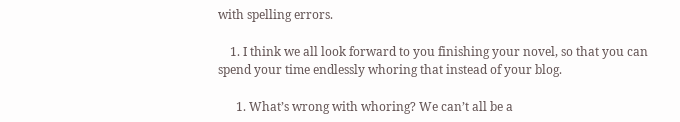with spelling errors.

    1. I think we all look forward to you finishing your novel, so that you can spend your time endlessly whoring that instead of your blog.

      1. What’s wrong with whoring? We can’t all be a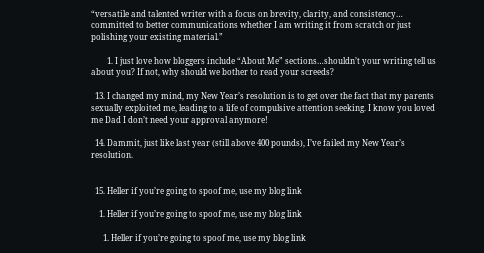“versatile and talented writer with a focus on brevity, clarity, and consistency… committed to better communications whether I am writing it from scratch or just polishing your existing material.”

        1. I just love how bloggers include “About Me” sections…shouldn’t your writing tell us about you? If not, why should we bother to read your screeds?

  13. I changed my mind, my New Year’s resolution is to get over the fact that my parents sexually exploited me, leading to a life of compulsive attention seeking. I know you loved me Dad I don’t need your approval anymore!

  14. Dammit, just like last year (still above 400 pounds), I’ve failed my New Year’s resolution.


  15. Heller if you’re going to spoof me, use my blog link

    1. Heller if you’re going to spoof me, use my blog link

      1. Heller if you’re going to spoof me, use my blog link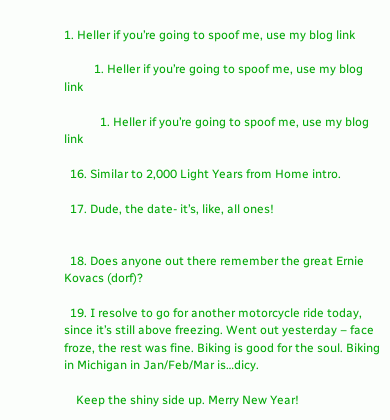1. Heller if you’re going to spoof me, use my blog link

          1. Heller if you’re going to spoof me, use my blog link

            1. Heller if you’re going to spoof me, use my blog link

  16. Similar to 2,000 Light Years from Home intro.

  17. Dude, the date- it’s, like, all ones!


  18. Does anyone out there remember the great Ernie Kovacs (dorf)?

  19. I resolve to go for another motorcycle ride today, since it’s still above freezing. Went out yesterday – face froze, the rest was fine. Biking is good for the soul. Biking in Michigan in Jan/Feb/Mar is…dicy.

    Keep the shiny side up. Merry New Year!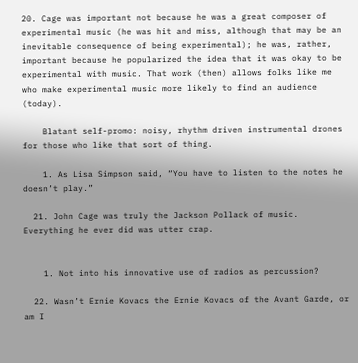20. Cage was important not because he was a great composer of experimental music (he was hit and miss, although that may be an inevitable consequence of being experimental); he was, rather, important because he popularized the idea that it was okay to be experimental with music. That work (then) allows folks like me who make experimental music more likely to find an audience (today).

    Blatant self-promo: noisy, rhythm driven instrumental drones for those who like that sort of thing.

    1. As Lisa Simpson said, “You have to listen to the notes he doesn’t play.”

  21. John Cage was truly the Jackson Pollack of music. Everything he ever did was utter crap.


    1. Not into his innovative use of radios as percussion?

  22. Wasn’t Ernie Kovacs the Ernie Kovacs of the Avant Garde, or am I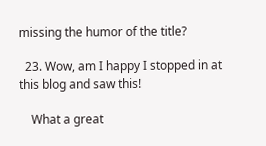missing the humor of the title?

  23. Wow, am I happy I stopped in at this blog and saw this!

    What a great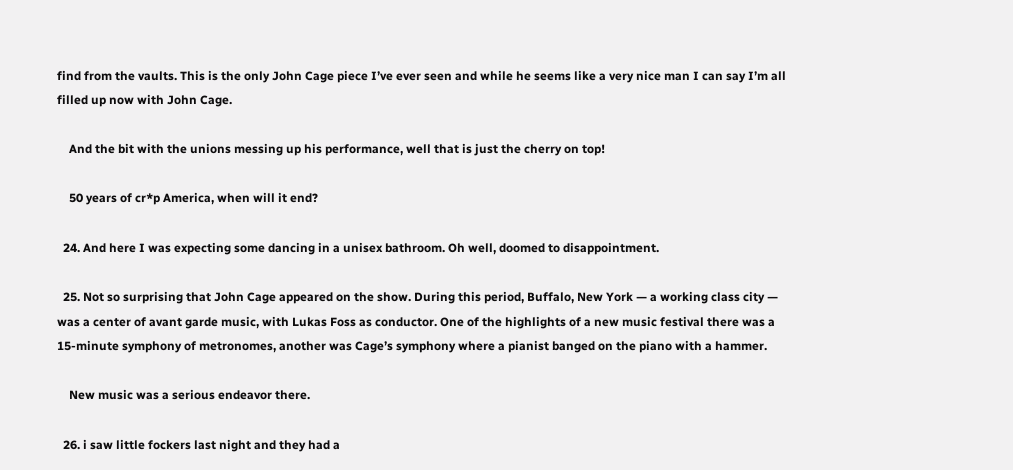find from the vaults. This is the only John Cage piece I’ve ever seen and while he seems like a very nice man I can say I’m all filled up now with John Cage.

    And the bit with the unions messing up his performance, well that is just the cherry on top!

    50 years of cr*p America, when will it end?

  24. And here I was expecting some dancing in a unisex bathroom. Oh well, doomed to disappointment.

  25. Not so surprising that John Cage appeared on the show. During this period, Buffalo, New York — a working class city — was a center of avant garde music, with Lukas Foss as conductor. One of the highlights of a new music festival there was a 15-minute symphony of metronomes, another was Cage’s symphony where a pianist banged on the piano with a hammer.

    New music was a serious endeavor there.

  26. i saw little fockers last night and they had a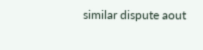similar dispute aout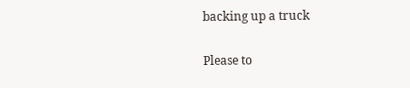backing up a truck

Please to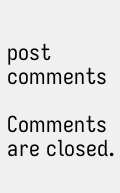post comments

Comments are closed.